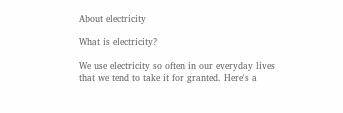About electricity

What is electricity?

We use electricity so often in our everyday lives that we tend to take it for granted. Here's a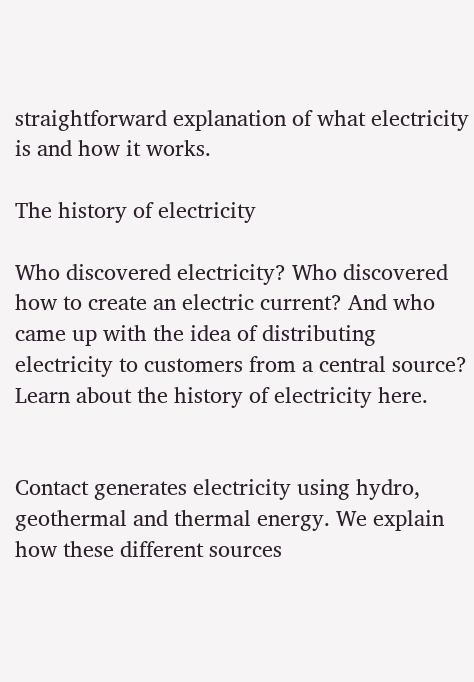straightforward explanation of what electricity is and how it works.

The history of electricity

Who discovered electricity? Who discovered how to create an electric current? And who came up with the idea of distributing electricity to customers from a central source? Learn about the history of electricity here.


Contact generates electricity using hydro, geothermal and thermal energy. We explain how these different sources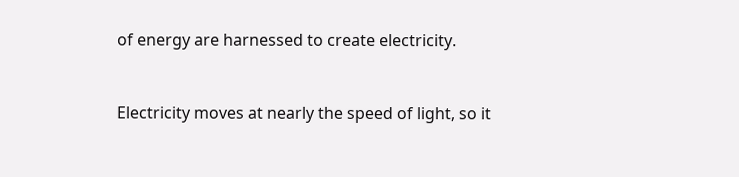of energy are harnessed to create electricity.


Electricity moves at nearly the speed of light, so it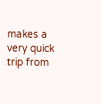makes a very quick trip from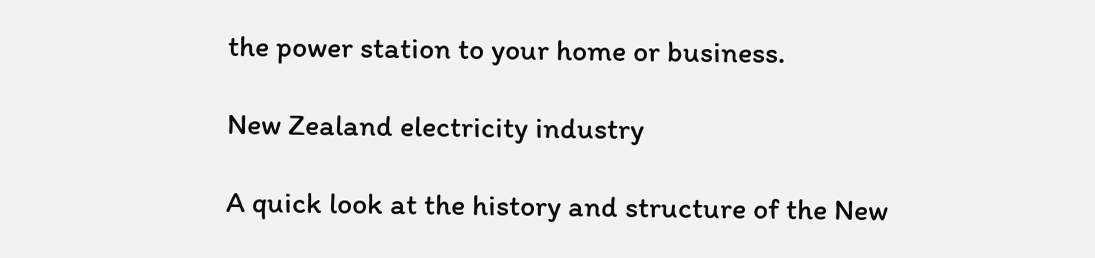the power station to your home or business.

New Zealand electricity industry

A quick look at the history and structure of the New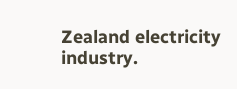Zealand electricity industry.